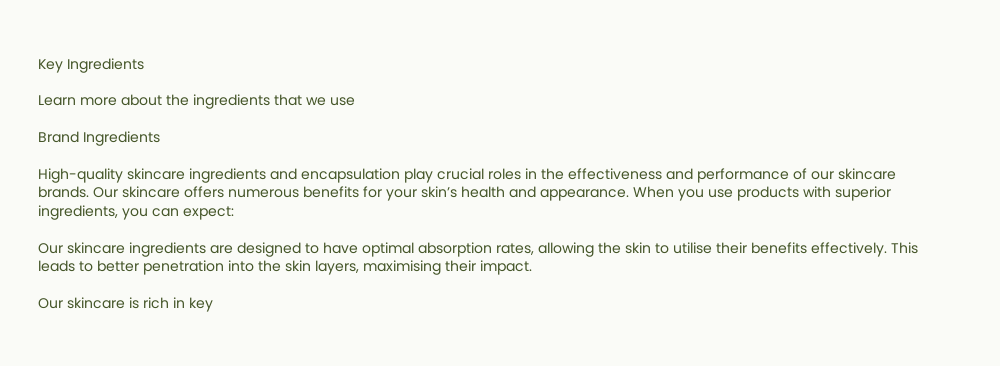Key Ingredients

Learn more about the ingredients that we use

Brand Ingredients

High-quality skincare ingredients and encapsulation play crucial roles in the effectiveness and performance of our skincare brands. Our skincare offers numerous benefits for your skin’s health and appearance. When you use products with superior ingredients, you can expect:

Our skincare ingredients are designed to have optimal absorption rates, allowing the skin to utilise their benefits effectively. This leads to better penetration into the skin layers, maximising their impact.

Our skincare is rich in key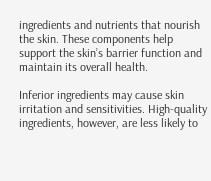ingredients and nutrients that nourish the skin. These components help support the skin’s barrier function and maintain its overall health.

Inferior ingredients may cause skin irritation and sensitivities. High-quality ingredients, however, are less likely to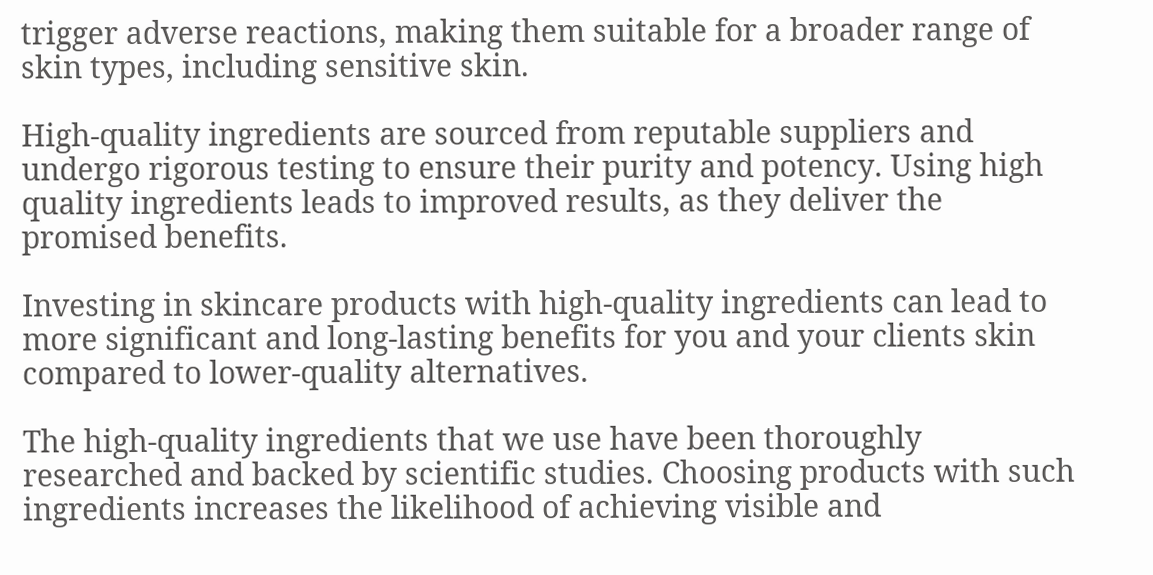trigger adverse reactions, making them suitable for a broader range of skin types, including sensitive skin.

High-quality ingredients are sourced from reputable suppliers and undergo rigorous testing to ensure their purity and potency. Using high quality ingredients leads to improved results, as they deliver the promised benefits.

Investing in skincare products with high-quality ingredients can lead to more significant and long-lasting benefits for you and your clients skin compared to lower-quality alternatives.

The high-quality ingredients that we use have been thoroughly researched and backed by scientific studies. Choosing products with such ingredients increases the likelihood of achieving visible and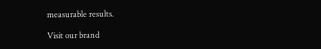measurable results.

Visit our brand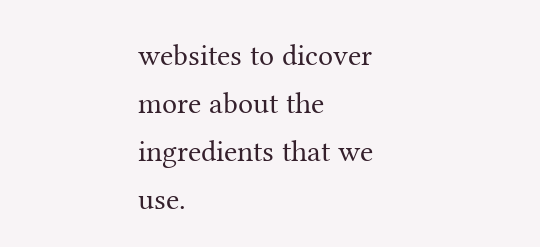websites to dicover more about the ingredients that we use.